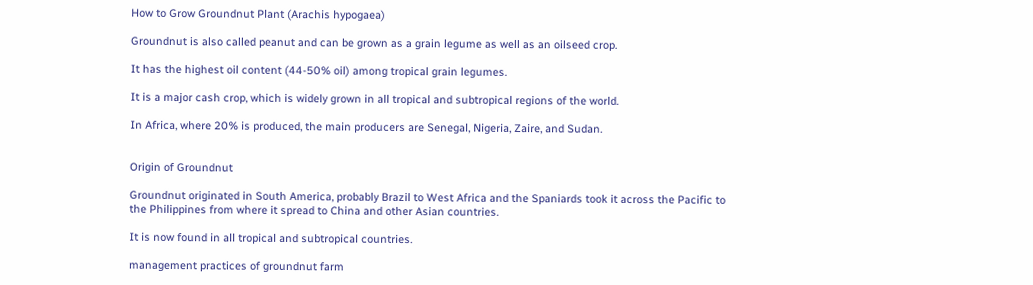How to Grow Groundnut Plant (Arachis hypogaea)

Groundnut is also called peanut and can be grown as a grain legume as well as an oilseed crop.

It has the highest oil content (44-50% oil) among tropical grain legumes.

It is a major cash crop, which is widely grown in all tropical and subtropical regions of the world.

In Africa, where 20% is produced, the main producers are Senegal, Nigeria, Zaire, and Sudan.


Origin of Groundnut

Groundnut originated in South America, probably Brazil to West Africa and the Spaniards took it across the Pacific to the Philippines from where it spread to China and other Asian countries.

It is now found in all tropical and subtropical countries.

management practices of groundnut farm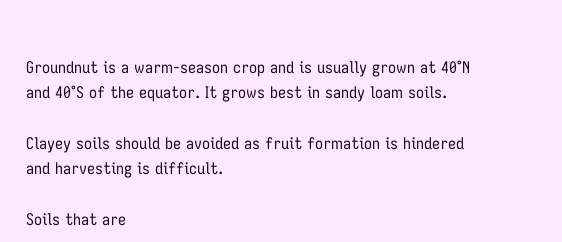Groundnut is a warm-season crop and is usually grown at 40°N and 40°S of the equator. It grows best in sandy loam soils.

Clayey soils should be avoided as fruit formation is hindered and harvesting is difficult.

Soils that are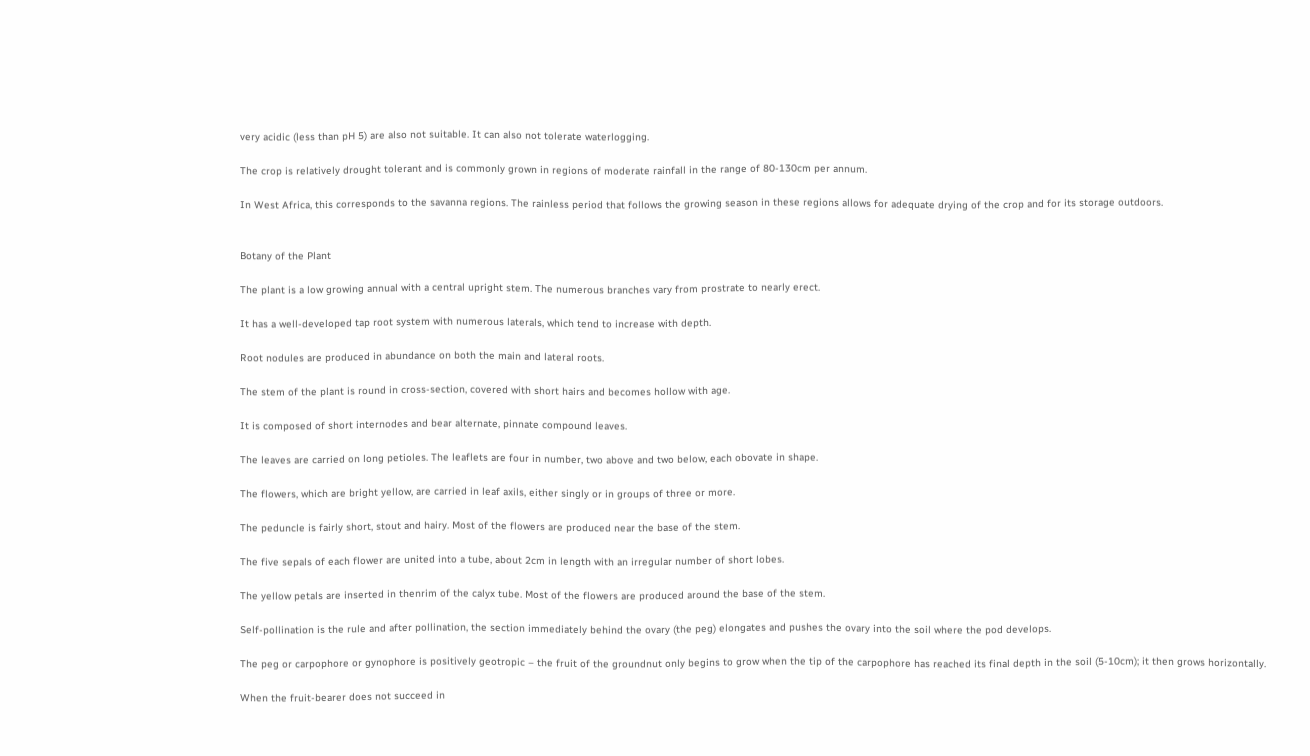very acidic (less than pH 5) are also not suitable. It can also not tolerate waterlogging.

The crop is relatively drought tolerant and is commonly grown in regions of moderate rainfall in the range of 80-130cm per annum.

In West Africa, this corresponds to the savanna regions. The rainless period that follows the growing season in these regions allows for adequate drying of the crop and for its storage outdoors.


Botany of the Plant

The plant is a low growing annual with a central upright stem. The numerous branches vary from prostrate to nearly erect.

It has a well-developed tap root system with numerous laterals, which tend to increase with depth.

Root nodules are produced in abundance on both the main and lateral roots.

The stem of the plant is round in cross-section, covered with short hairs and becomes hollow with age.

It is composed of short internodes and bear alternate, pinnate compound leaves.

The leaves are carried on long petioles. The leaflets are four in number, two above and two below, each obovate in shape.

The flowers, which are bright yellow, are carried in leaf axils, either singly or in groups of three or more.

The peduncle is fairly short, stout and hairy. Most of the flowers are produced near the base of the stem.

The five sepals of each flower are united into a tube, about 2cm in length with an irregular number of short lobes.

The yellow petals are inserted in thenrim of the calyx tube. Most of the flowers are produced around the base of the stem.

Self-pollination is the rule and after pollination, the section immediately behind the ovary (the peg) elongates and pushes the ovary into the soil where the pod develops.

The peg or carpophore or gynophore is positively geotropic – the fruit of the groundnut only begins to grow when the tip of the carpophore has reached its final depth in the soil (5-10cm); it then grows horizontally.

When the fruit-bearer does not succeed in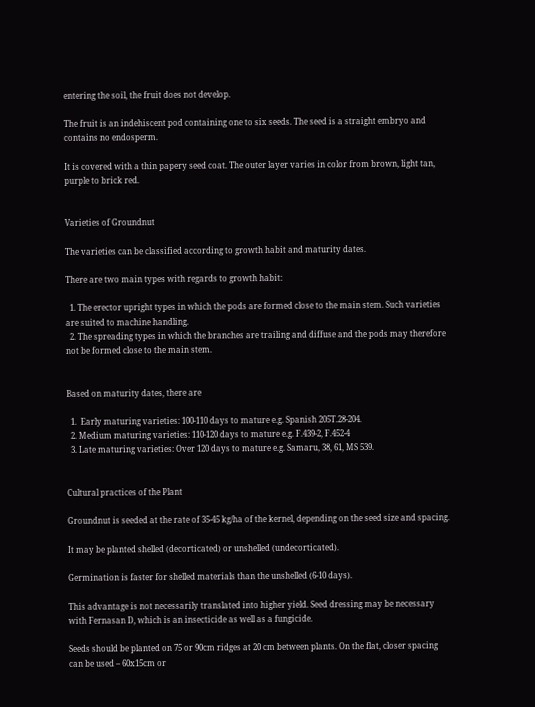entering the soil, the fruit does not develop.

The fruit is an indehiscent pod containing one to six seeds. The seed is a straight embryo and contains no endosperm.

It is covered with a thin papery seed coat. The outer layer varies in color from brown, light tan, purple to brick red.


Varieties of Groundnut

The varieties can be classified according to growth habit and maturity dates.

There are two main types with regards to growth habit:

  1. The erector upright types in which the pods are formed close to the main stem. Such varieties are suited to machine handling.
  2. The spreading types in which the branches are trailing and diffuse and the pods may therefore not be formed close to the main stem.


Based on maturity dates, there are

  1.  Early maturing varieties: 100-110 days to mature e.g. Spanish 205T.28-204.
  2. Medium maturing varieties: 110-120 days to mature e.g. F.439-2, F.452-4
  3. Late maturing varieties: Over 120 days to mature e.g. Samaru, 38, 61, MS 539.


Cultural practices of the Plant

Groundnut is seeded at the rate of 35-45 kg/ha of the kernel, depending on the seed size and spacing.

It may be planted shelled (decorticated) or unshelled (undecorticated).

Germination is faster for shelled materials than the unshelled (6-10 days).

This advantage is not necessarily translated into higher yield. Seed dressing may be necessary with Fernasan D, which is an insecticide as well as a fungicide.

Seeds should be planted on 75 or 90cm ridges at 20 cm between plants. On the flat, closer spacing can be used – 60x15cm or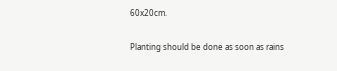60x20cm.

Planting should be done as soon as rains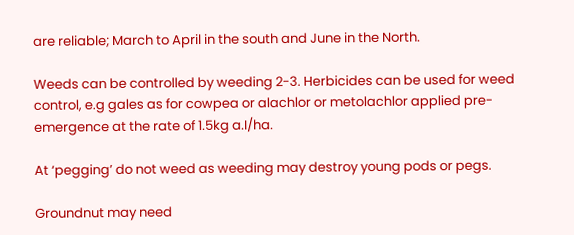are reliable; March to April in the south and June in the North.

Weeds can be controlled by weeding 2-3. Herbicides can be used for weed control, e.g gales as for cowpea or alachlor or metolachlor applied pre-emergence at the rate of 1.5kg a.I/ha.

At ‘pegging’ do not weed as weeding may destroy young pods or pegs.

Groundnut may need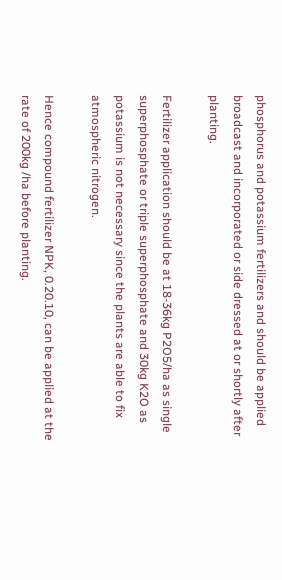phosphorus and potassium fertilizers and should be applied broadcast and incorporated or side dressed at or shortly after planting.

Fertilizer application should be at 18-36kg P2O5/ha as single superphosphate or triple superphosphate and 30kg K2O as potassium is not necessary since the plants are able to fix atmospheric nitrogen.

Hence compound fertilizer NPK, 0.20.10, can be applied at the rate of 200kg /ha before planting.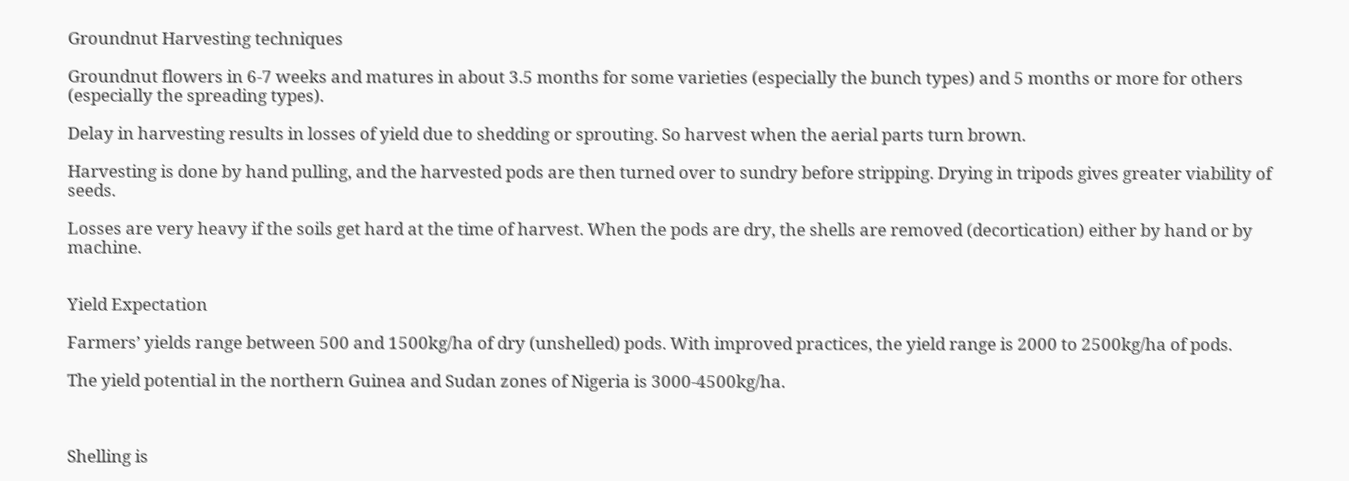Groundnut Harvesting techniques

Groundnut flowers in 6-7 weeks and matures in about 3.5 months for some varieties (especially the bunch types) and 5 months or more for others (especially the spreading types).

Delay in harvesting results in losses of yield due to shedding or sprouting. So harvest when the aerial parts turn brown.

Harvesting is done by hand pulling, and the harvested pods are then turned over to sundry before stripping. Drying in tripods gives greater viability of seeds.

Losses are very heavy if the soils get hard at the time of harvest. When the pods are dry, the shells are removed (decortication) either by hand or by machine.


Yield Expectation

Farmers’ yields range between 500 and 1500kg/ha of dry (unshelled) pods. With improved practices, the yield range is 2000 to 2500kg/ha of pods.

The yield potential in the northern Guinea and Sudan zones of Nigeria is 3000-4500kg/ha.



Shelling is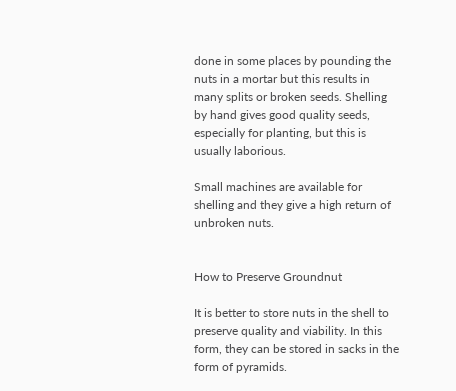done in some places by pounding the nuts in a mortar but this results in many splits or broken seeds. Shelling by hand gives good quality seeds, especially for planting, but this is usually laborious.

Small machines are available for shelling and they give a high return of unbroken nuts.


How to Preserve Groundnut

It is better to store nuts in the shell to preserve quality and viability. In this form, they can be stored in sacks in the form of pyramids.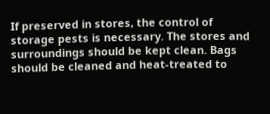If preserved in stores, the control of storage pests is necessary. The stores and surroundings should be kept clean. Bags should be cleaned and heat-treated to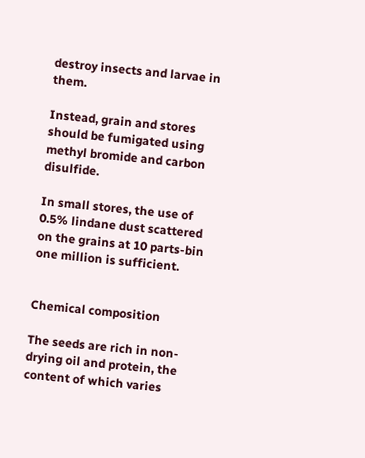destroy insects and larvae in them.

Instead, grain and stores should be fumigated using methyl bromide and carbon disulfide.

In small stores, the use of 0.5% lindane dust scattered on the grains at 10 parts-bin one million is sufficient.


Chemical composition

The seeds are rich in non-drying oil and protein, the content of which varies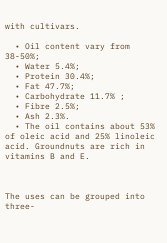with cultivars.

  • Oil content vary from 38-50%;
  • Water 5.4%;
  • Protein 30.4%;
  • Fat 47.7%;
  • Carbohydrate 11.7% ;
  • Fibre 2.5%;
  • Ash 2.3%.
  • The oil contains about 53% of oleic acid and 25% linoleic acid. Groundnuts are rich in vitamins B and E.



The uses can be grouped into three-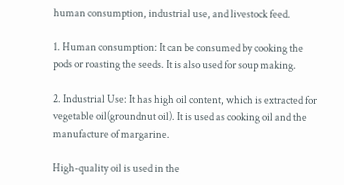human consumption, industrial use, and livestock feed.

1. Human consumption: It can be consumed by cooking the pods or roasting the seeds. It is also used for soup making.

2. Industrial Use: It has high oil content, which is extracted for vegetable oil(groundnut oil). It is used as cooking oil and the manufacture of margarine.

High-quality oil is used in the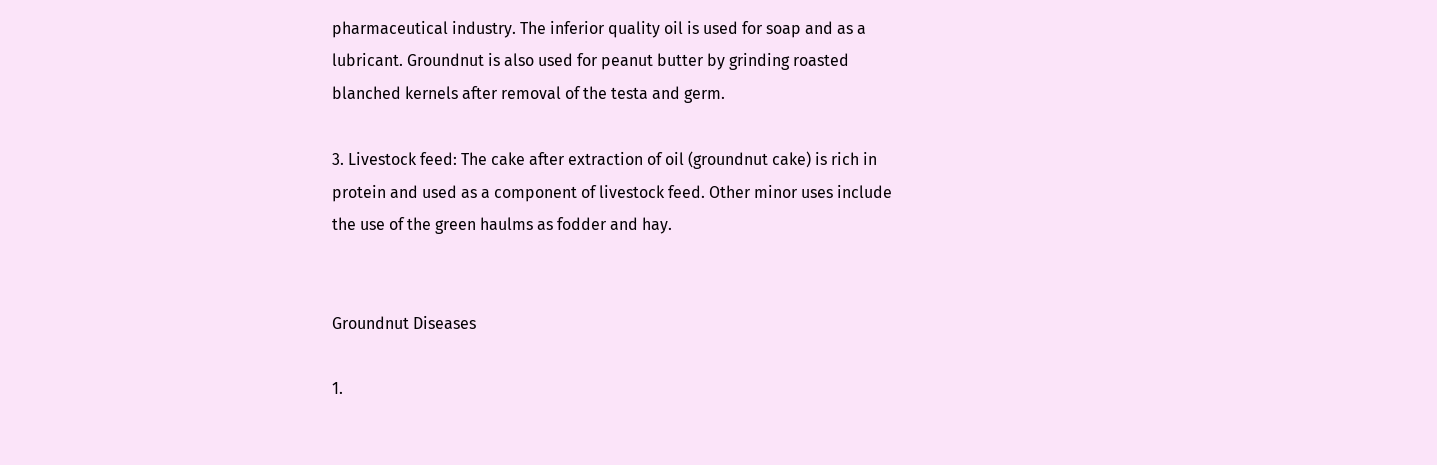pharmaceutical industry. The inferior quality oil is used for soap and as a lubricant. Groundnut is also used for peanut butter by grinding roasted blanched kernels after removal of the testa and germ.

3. Livestock feed: The cake after extraction of oil (groundnut cake) is rich in protein and used as a component of livestock feed. Other minor uses include the use of the green haulms as fodder and hay.


Groundnut Diseases

1.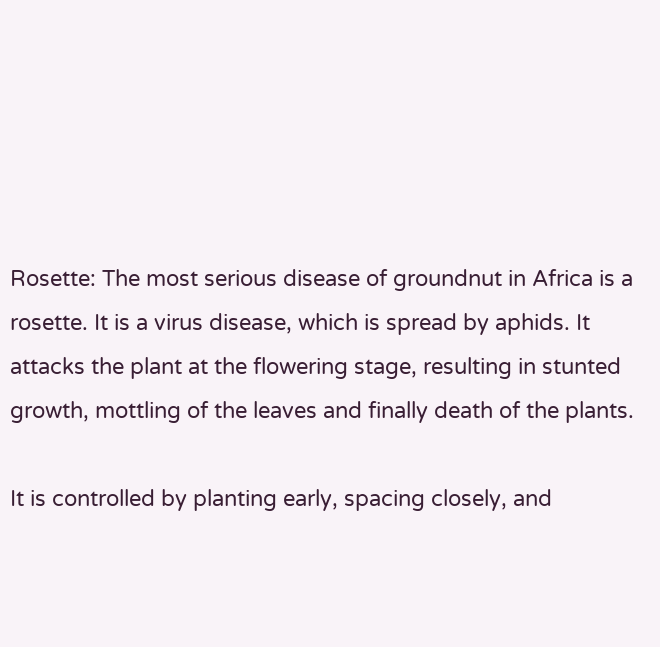Rosette: The most serious disease of groundnut in Africa is a rosette. It is a virus disease, which is spread by aphids. It attacks the plant at the flowering stage, resulting in stunted growth, mottling of the leaves and finally death of the plants.

It is controlled by planting early, spacing closely, and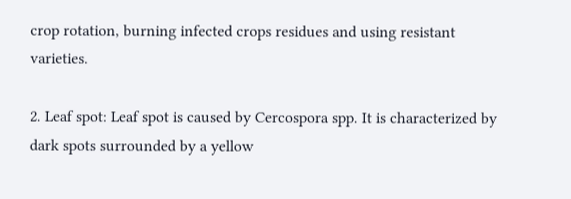crop rotation, burning infected crops residues and using resistant varieties.

2. Leaf spot: Leaf spot is caused by Cercospora spp. It is characterized by dark spots surrounded by a yellow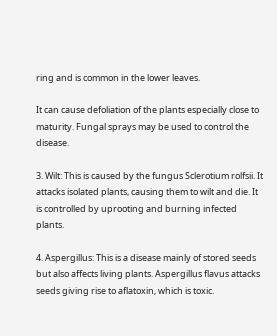ring and is common in the lower leaves.

It can cause defoliation of the plants especially close to maturity. Fungal sprays may be used to control the disease.

3. Wilt: This is caused by the fungus Sclerotium rolfsii. It attacks isolated plants, causing them to wilt and die. It is controlled by uprooting and burning infected plants.

4. Aspergillus: This is a disease mainly of stored seeds but also affects living plants. Aspergillus flavus attacks seeds giving rise to aflatoxin, which is toxic.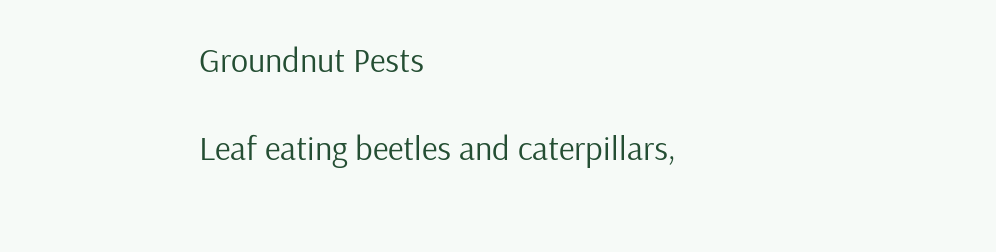Groundnut Pests

Leaf eating beetles and caterpillars,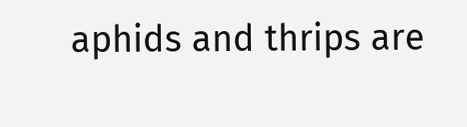aphids and thrips are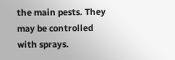the main pests. They may be controlled with sprays.